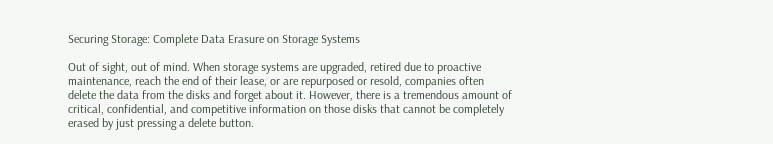Securing Storage: Complete Data Erasure on Storage Systems

Out of sight, out of mind. When storage systems are upgraded, retired due to proactive maintenance, reach the end of their lease, or are repurposed or resold, companies often delete the data from the disks and forget about it. However, there is a tremendous amount of critical, confidential, and competitive information on those disks that cannot be completely erased by just pressing a delete button.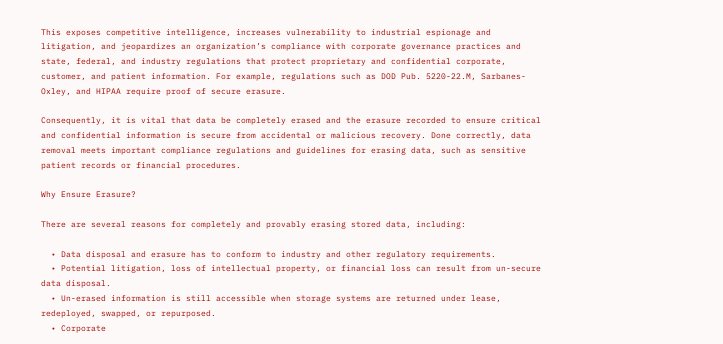This exposes competitive intelligence, increases vulnerability to industrial espionage and litigation, and jeopardizes an organization’s compliance with corporate governance practices and state, federal, and industry regulations that protect proprietary and confidential corporate, customer, and patient information. For example, regulations such as DOD Pub. 5220-22.M, Sarbanes-Oxley, and HIPAA require proof of secure erasure.

Consequently, it is vital that data be completely erased and the erasure recorded to ensure critical and confidential information is secure from accidental or malicious recovery. Done correctly, data removal meets important compliance regulations and guidelines for erasing data, such as sensitive patient records or financial procedures.

Why Ensure Erasure?

There are several reasons for completely and provably erasing stored data, including:

  • Data disposal and erasure has to conform to industry and other regulatory requirements.
  • Potential litigation, loss of intellectual property, or financial loss can result from un-secure data disposal.
  • Un-erased information is still accessible when storage systems are returned under lease, redeployed, swapped, or repurposed.
  • Corporate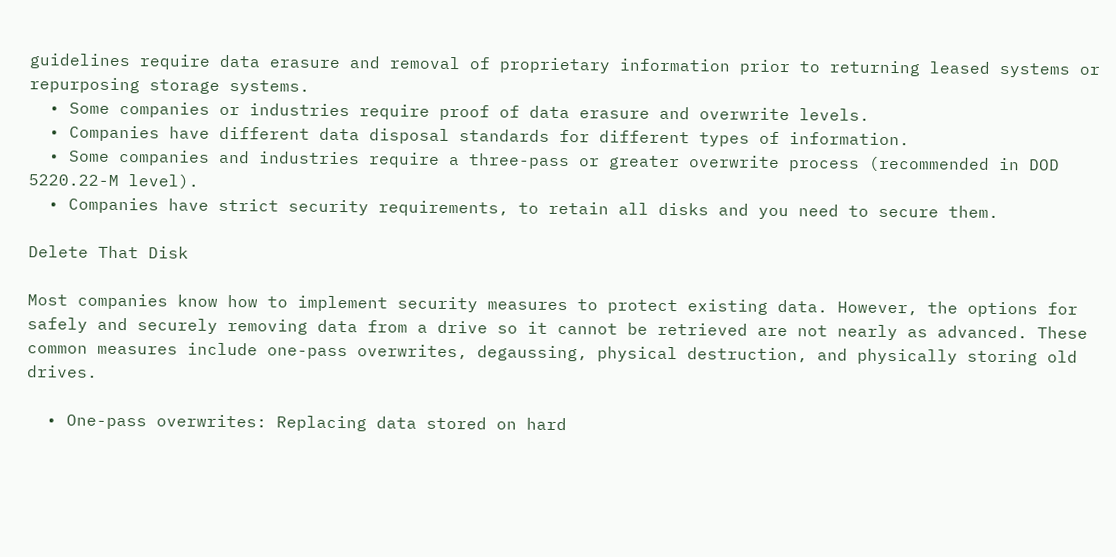guidelines require data erasure and removal of proprietary information prior to returning leased systems or repurposing storage systems.
  • Some companies or industries require proof of data erasure and overwrite levels.
  • Companies have different data disposal standards for different types of information.
  • Some companies and industries require a three-pass or greater overwrite process (recommended in DOD 5220.22-M level).
  • Companies have strict security requirements, to retain all disks and you need to secure them.

Delete That Disk

Most companies know how to implement security measures to protect existing data. However, the options for safely and securely removing data from a drive so it cannot be retrieved are not nearly as advanced. These common measures include one-pass overwrites, degaussing, physical destruction, and physically storing old drives.

  • One-pass overwrites: Replacing data stored on hard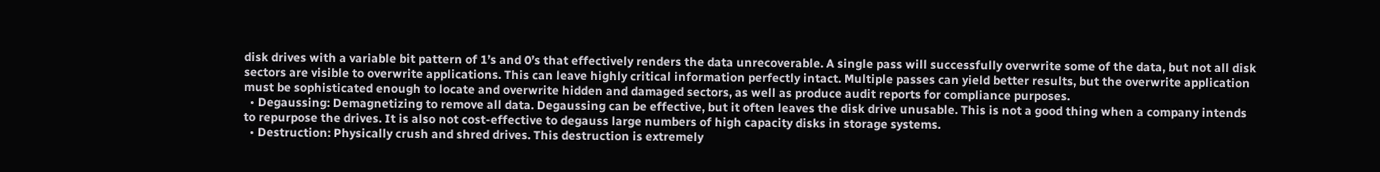disk drives with a variable bit pattern of 1’s and 0’s that effectively renders the data unrecoverable. A single pass will successfully overwrite some of the data, but not all disk sectors are visible to overwrite applications. This can leave highly critical information perfectly intact. Multiple passes can yield better results, but the overwrite application must be sophisticated enough to locate and overwrite hidden and damaged sectors, as well as produce audit reports for compliance purposes.
  • Degaussing: Demagnetizing to remove all data. Degaussing can be effective, but it often leaves the disk drive unusable. This is not a good thing when a company intends to repurpose the drives. It is also not cost-effective to degauss large numbers of high capacity disks in storage systems.
  • Destruction: Physically crush and shred drives. This destruction is extremely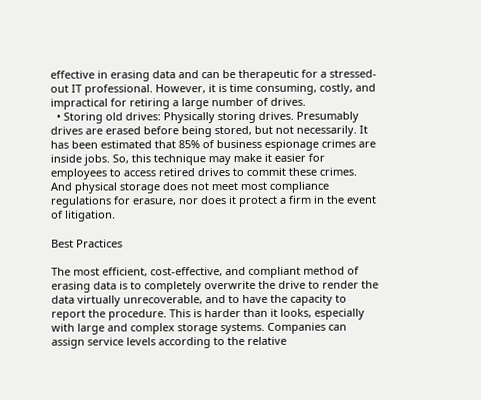effective in erasing data and can be therapeutic for a stressed-out IT professional. However, it is time consuming, costly, and impractical for retiring a large number of drives.
  • Storing old drives: Physically storing drives. Presumably drives are erased before being stored, but not necessarily. It has been estimated that 85% of business espionage crimes are inside jobs. So, this technique may make it easier for employees to access retired drives to commit these crimes. And physical storage does not meet most compliance regulations for erasure, nor does it protect a firm in the event of litigation.

Best Practices

The most efficient, cost-effective, and compliant method of erasing data is to completely overwrite the drive to render the data virtually unrecoverable, and to have the capacity to report the procedure. This is harder than it looks, especially with large and complex storage systems. Companies can assign service levels according to the relative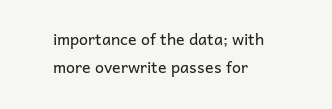importance of the data; with more overwrite passes for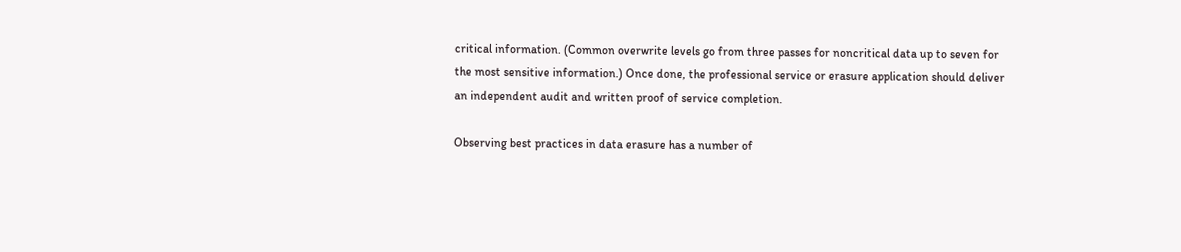critical information. (Common overwrite levels go from three passes for noncritical data up to seven for the most sensitive information.) Once done, the professional service or erasure application should deliver an independent audit and written proof of service completion.

Observing best practices in data erasure has a number of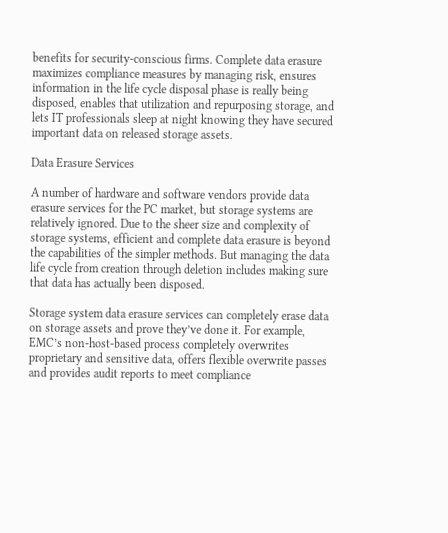benefits for security-conscious firms. Complete data erasure maximizes compliance measures by managing risk, ensures information in the life cycle disposal phase is really being disposed, enables that utilization and repurposing storage, and lets IT professionals sleep at night knowing they have secured important data on released storage assets.

Data Erasure Services

A number of hardware and software vendors provide data erasure services for the PC market, but storage systems are relatively ignored. Due to the sheer size and complexity of storage systems, efficient and complete data erasure is beyond the capabilities of the simpler methods. But managing the data life cycle from creation through deletion includes making sure that data has actually been disposed.

Storage system data erasure services can completely erase data on storage assets and prove they’ve done it. For example, EMC’s non-host-based process completely overwrites proprietary and sensitive data, offers flexible overwrite passes and provides audit reports to meet compliance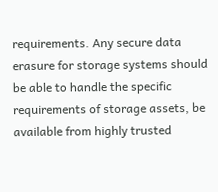requirements. Any secure data erasure for storage systems should be able to handle the specific requirements of storage assets, be available from highly trusted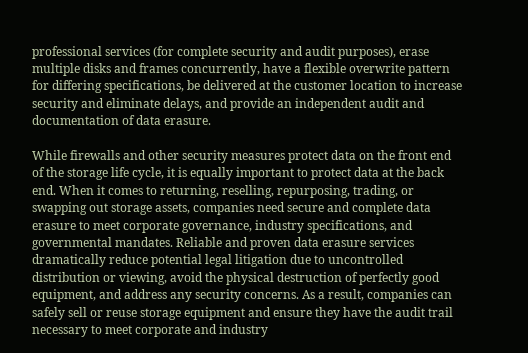professional services (for complete security and audit purposes), erase multiple disks and frames concurrently, have a flexible overwrite pattern for differing specifications, be delivered at the customer location to increase security and eliminate delays, and provide an independent audit and documentation of data erasure.

While firewalls and other security measures protect data on the front end of the storage life cycle, it is equally important to protect data at the back end. When it comes to returning, reselling, repurposing, trading, or swapping out storage assets, companies need secure and complete data erasure to meet corporate governance, industry specifications, and governmental mandates. Reliable and proven data erasure services dramatically reduce potential legal litigation due to uncontrolled distribution or viewing, avoid the physical destruction of perfectly good equipment, and address any security concerns. As a result, companies can safely sell or reuse storage equipment and ensure they have the audit trail necessary to meet corporate and industry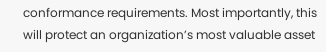conformance requirements. Most importantly, this will protect an organization’s most valuable asset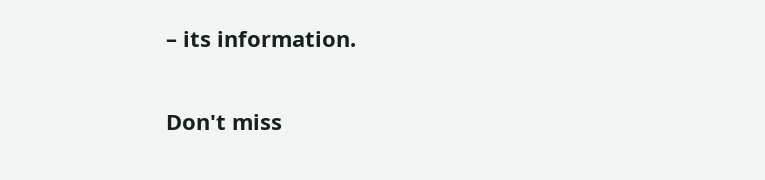– its information.

Don't miss